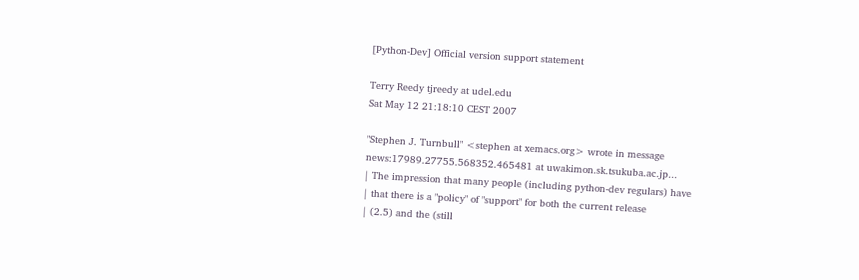[Python-Dev] Official version support statement

Terry Reedy tjreedy at udel.edu
Sat May 12 21:18:10 CEST 2007

"Stephen J. Turnbull" <stephen at xemacs.org> wrote in message
news:17989.27755.568352.465481 at uwakimon.sk.tsukuba.ac.jp...
| The impression that many people (including python-dev regulars) have
| that there is a "policy" of "support" for both the current release
| (2.5) and the (still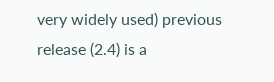very widely used) previous release (2.4) is a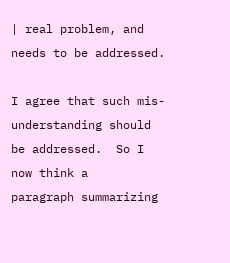| real problem, and needs to be addressed.

I agree that such mis-understanding should be addressed.  So I now think a
paragraph summarizing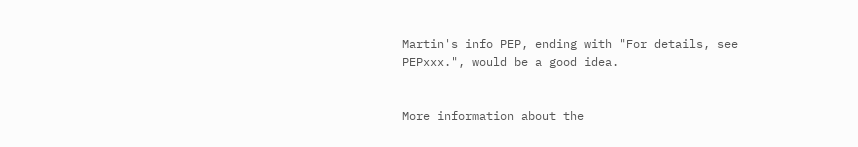Martin's info PEP, ending with "For details, see
PEPxxx.", would be a good idea.


More information about the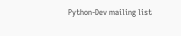Python-Dev mailing list